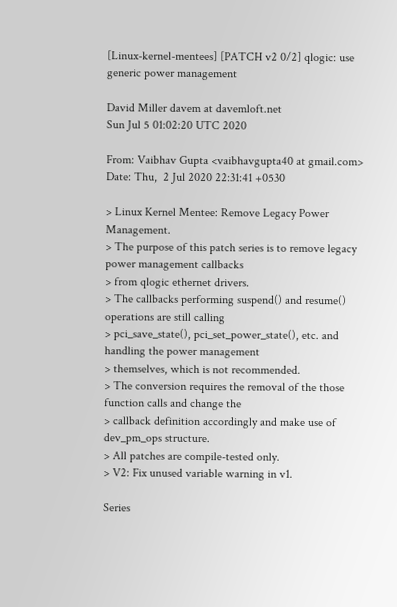[Linux-kernel-mentees] [PATCH v2 0/2] qlogic: use generic power management

David Miller davem at davemloft.net
Sun Jul 5 01:02:20 UTC 2020

From: Vaibhav Gupta <vaibhavgupta40 at gmail.com>
Date: Thu,  2 Jul 2020 22:31:41 +0530

> Linux Kernel Mentee: Remove Legacy Power Management.
> The purpose of this patch series is to remove legacy power management callbacks
> from qlogic ethernet drivers.
> The callbacks performing suspend() and resume() operations are still calling
> pci_save_state(), pci_set_power_state(), etc. and handling the power management
> themselves, which is not recommended.
> The conversion requires the removal of the those function calls and change the
> callback definition accordingly and make use of dev_pm_ops structure.
> All patches are compile-tested only.
> V2: Fix unused variable warning in v1.

Series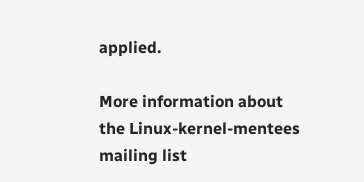applied.

More information about the Linux-kernel-mentees mailing list